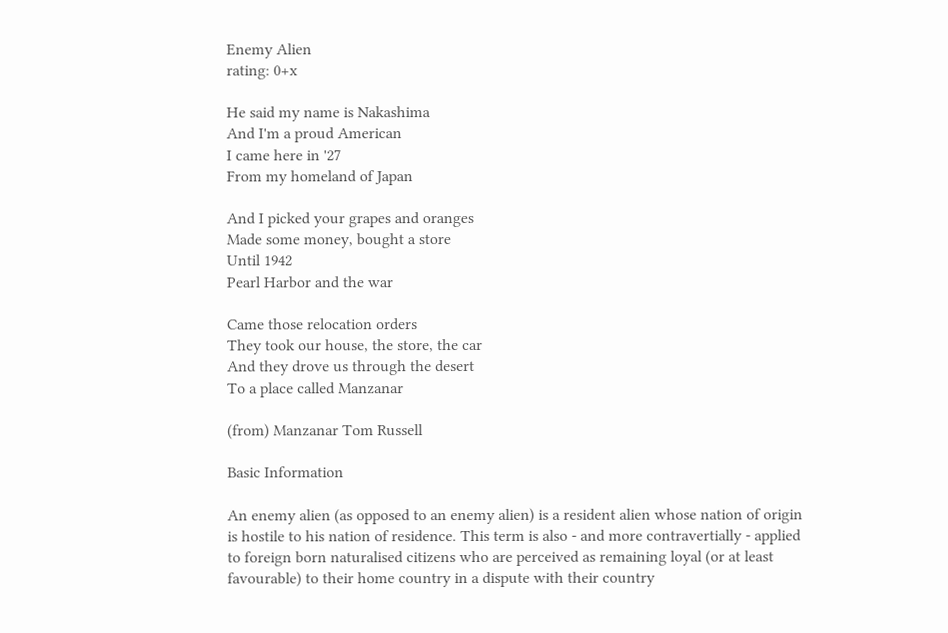Enemy Alien
rating: 0+x

He said my name is Nakashima
And I'm a proud American
I came here in '27
From my homeland of Japan

And I picked your grapes and oranges
Made some money, bought a store
Until 1942
Pearl Harbor and the war

Came those relocation orders
They took our house, the store, the car
And they drove us through the desert
To a place called Manzanar

(from) Manzanar Tom Russell

Basic Information

An enemy alien (as opposed to an enemy alien) is a resident alien whose nation of origin is hostile to his nation of residence. This term is also - and more contravertially - applied to foreign born naturalised citizens who are perceived as remaining loyal (or at least favourable) to their home country in a dispute with their country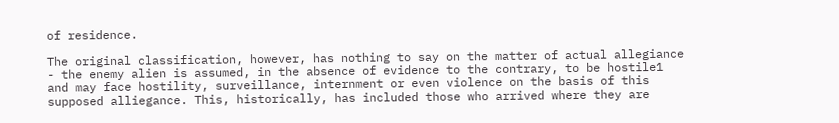of residence.

The original classification, however, has nothing to say on the matter of actual allegiance - the enemy alien is assumed, in the absence of evidence to the contrary, to be hostile1 and may face hostility, surveillance, internment or even violence on the basis of this supposed alliegance. This, historically, has included those who arrived where they are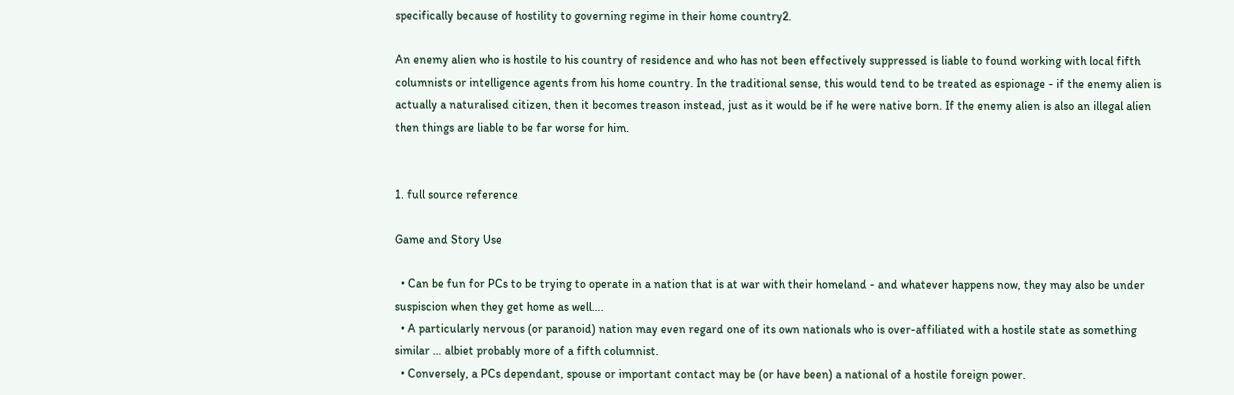specifically because of hostility to governing regime in their home country2.

An enemy alien who is hostile to his country of residence and who has not been effectively suppressed is liable to found working with local fifth columnists or intelligence agents from his home country. In the traditional sense, this would tend to be treated as espionage - if the enemy alien is actually a naturalised citizen, then it becomes treason instead, just as it would be if he were native born. If the enemy alien is also an illegal alien then things are liable to be far worse for him.


1. full source reference

Game and Story Use

  • Can be fun for PCs to be trying to operate in a nation that is at war with their homeland - and whatever happens now, they may also be under suspiscion when they get home as well….
  • A particularly nervous (or paranoid) nation may even regard one of its own nationals who is over-affiliated with a hostile state as something similar … albiet probably more of a fifth columnist.
  • Conversely, a PCs dependant, spouse or important contact may be (or have been) a national of a hostile foreign power.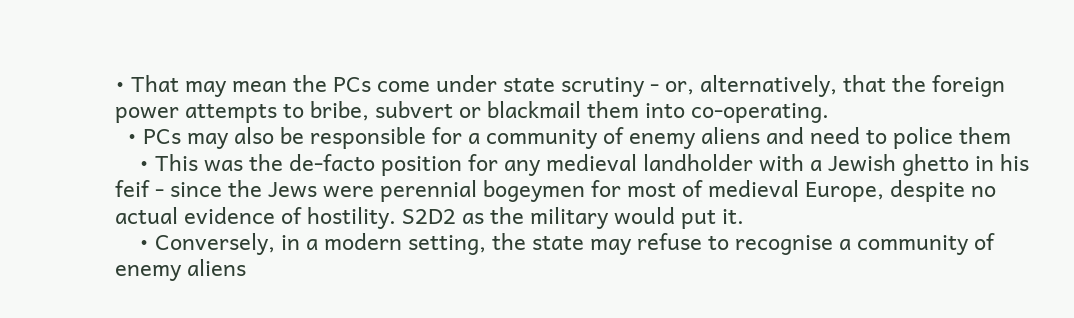• That may mean the PCs come under state scrutiny - or, alternatively, that the foreign power attempts to bribe, subvert or blackmail them into co-operating.
  • PCs may also be responsible for a community of enemy aliens and need to police them
    • This was the de-facto position for any medieval landholder with a Jewish ghetto in his feif - since the Jews were perennial bogeymen for most of medieval Europe, despite no actual evidence of hostility. S2D2 as the military would put it.
    • Conversely, in a modern setting, the state may refuse to recognise a community of enemy aliens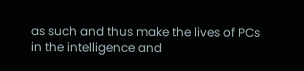as such and thus make the lives of PCs in the intelligence and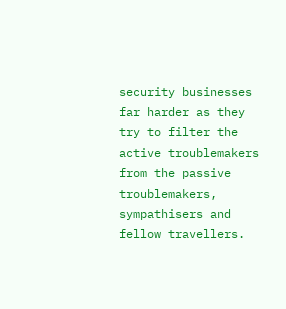security businesses far harder as they try to filter the active troublemakers from the passive troublemakers, sympathisers and fellow travellers.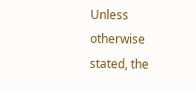Unless otherwise stated, the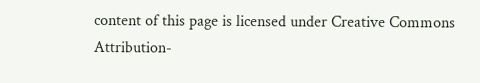content of this page is licensed under Creative Commons Attribution-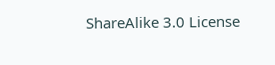ShareAlike 3.0 License